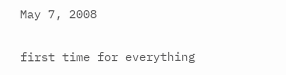May 7, 2008

first time for everything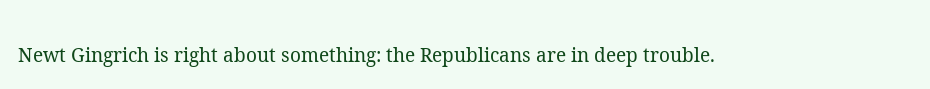Newt Gingrich is right about something: the Republicans are in deep trouble.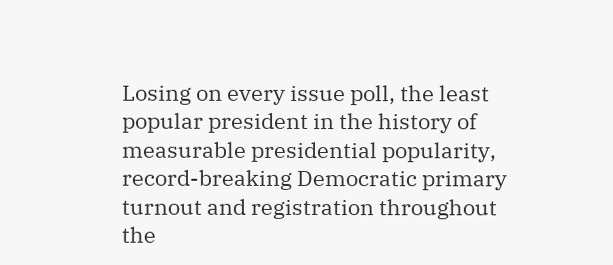Losing on every issue poll, the least popular president in the history of measurable presidential popularity, record-breaking Democratic primary turnout and registration throughout the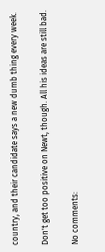country, and their candidate says a new dumb thing every week.

Don't get too positive on Newt, though. All his ideas are still bad.

No comments: